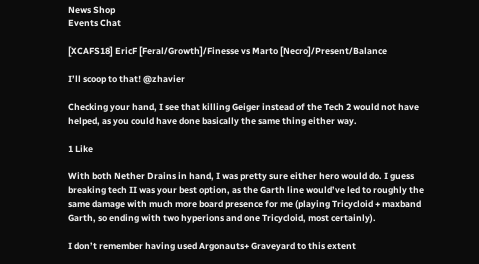News Shop
Events Chat

[XCAFS18] EricF [Feral/Growth]/Finesse vs Marto [Necro]/Present/Balance

I’ll scoop to that! @zhavier

Checking your hand, I see that killing Geiger instead of the Tech 2 would not have helped, as you could have done basically the same thing either way.

1 Like

With both Nether Drains in hand, I was pretty sure either hero would do. I guess breaking tech II was your best option, as the Garth line would’ve led to roughly the same damage with much more board presence for me (playing Tricycloid + maxband Garth, so ending with two hyperions and one Tricycloid, most certainly).

I don’t remember having used Argonauts+ Graveyard to this extent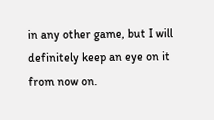in any other game, but I will definitely keep an eye on it from now on.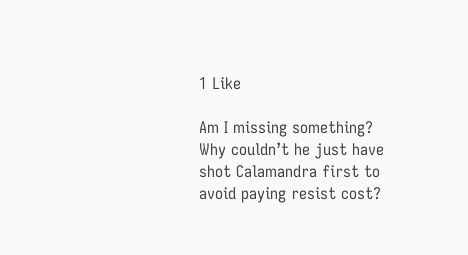1 Like

Am I missing something? Why couldn’t he just have shot Calamandra first to avoid paying resist cost?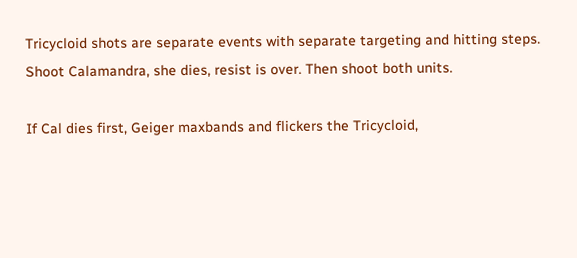Tricycloid shots are separate events with separate targeting and hitting steps.
Shoot Calamandra, she dies, resist is over. Then shoot both units.

If Cal dies first, Geiger maxbands and flickers the Tricycloid,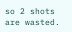so 2 shots are wasted.